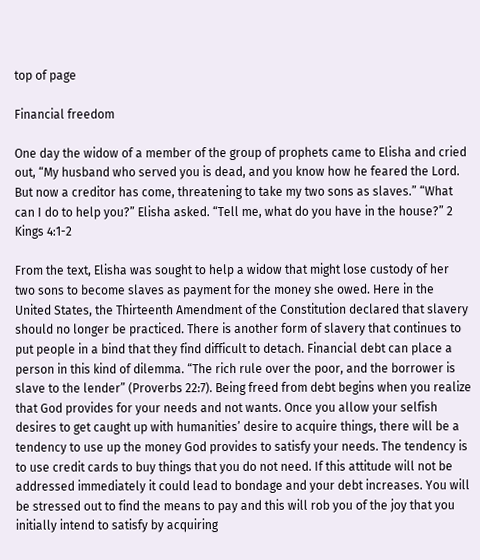top of page

Financial freedom

One day the widow of a member of the group of prophets came to Elisha and cried out, “My husband who served you is dead, and you know how he feared the Lord. But now a creditor has come, threatening to take my two sons as slaves.” “What can I do to help you?” Elisha asked. “Tell me, what do you have in the house?” 2 Kings 4:1-2

From the text, Elisha was sought to help a widow that might lose custody of her two sons to become slaves as payment for the money she owed. Here in the United States, the Thirteenth Amendment of the Constitution declared that slavery should no longer be practiced. There is another form of slavery that continues to put people in a bind that they find difficult to detach. Financial debt can place a person in this kind of dilemma. “The rich rule over the poor, and the borrower is slave to the lender” (Proverbs 22:7). Being freed from debt begins when you realize that God provides for your needs and not wants. Once you allow your selfish desires to get caught up with humanities’ desire to acquire things, there will be a tendency to use up the money God provides to satisfy your needs. The tendency is to use credit cards to buy things that you do not need. If this attitude will not be addressed immediately it could lead to bondage and your debt increases. You will be stressed out to find the means to pay and this will rob you of the joy that you initially intend to satisfy by acquiring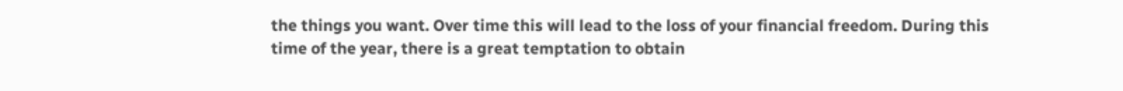the things you want. Over time this will lead to the loss of your financial freedom. During this time of the year, there is a great temptation to obtain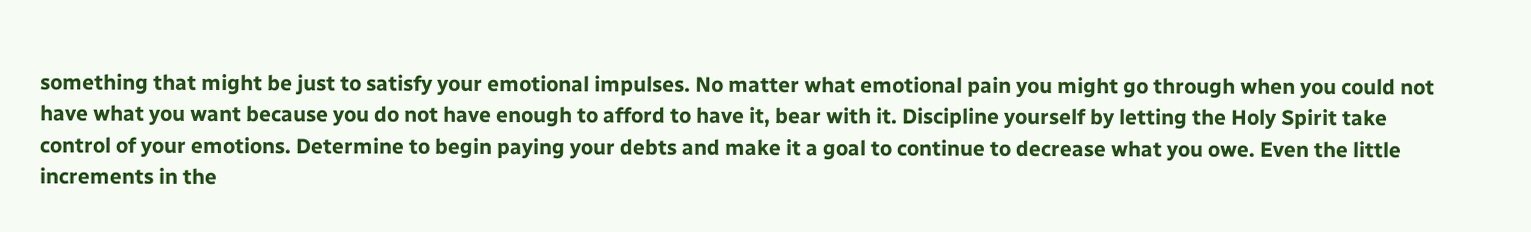something that might be just to satisfy your emotional impulses. No matter what emotional pain you might go through when you could not have what you want because you do not have enough to afford to have it, bear with it. Discipline yourself by letting the Holy Spirit take control of your emotions. Determine to begin paying your debts and make it a goal to continue to decrease what you owe. Even the little increments in the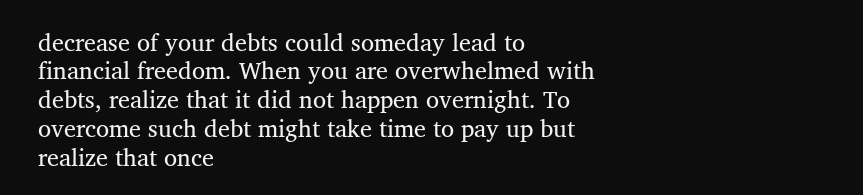decrease of your debts could someday lead to financial freedom. When you are overwhelmed with debts, realize that it did not happen overnight. To overcome such debt might take time to pay up but realize that once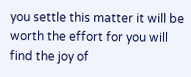you settle this matter it will be worth the effort for you will find the joy of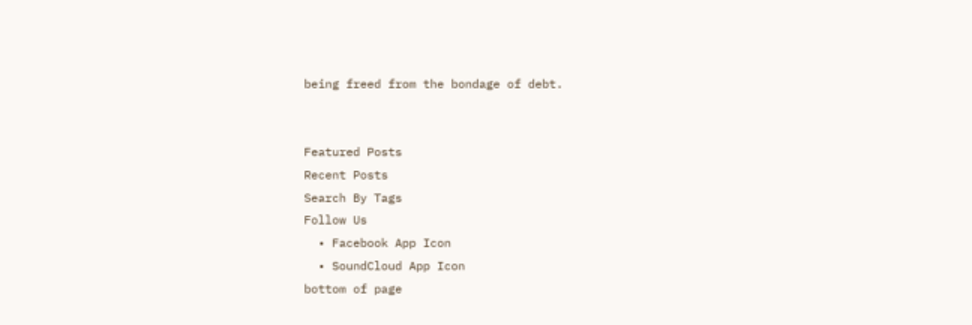being freed from the bondage of debt.


Featured Posts
Recent Posts
Search By Tags
Follow Us
  • Facebook App Icon
  • SoundCloud App Icon
bottom of page